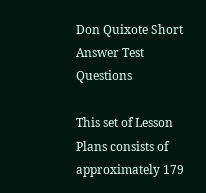Don Quixote Short Answer Test Questions

This set of Lesson Plans consists of approximately 179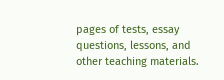pages of tests, essay questions, lessons, and other teaching materials.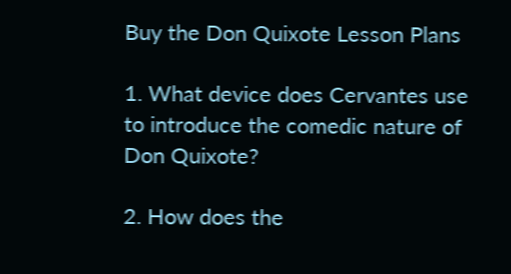Buy the Don Quixote Lesson Plans

1. What device does Cervantes use to introduce the comedic nature of Don Quixote?

2. How does the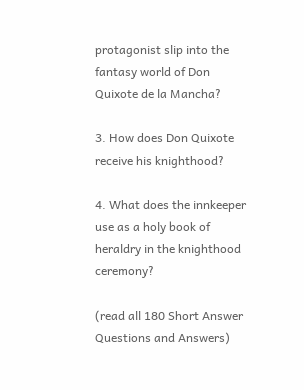protagonist slip into the fantasy world of Don Quixote de la Mancha?

3. How does Don Quixote receive his knighthood?

4. What does the innkeeper use as a holy book of heraldry in the knighthood ceremony?

(read all 180 Short Answer Questions and Answers)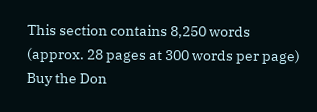This section contains 8,250 words
(approx. 28 pages at 300 words per page)
Buy the Don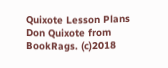Quixote Lesson Plans
Don Quixote from BookRags. (c)2018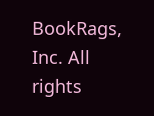BookRags, Inc. All rights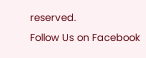reserved.
Follow Us on Facebook